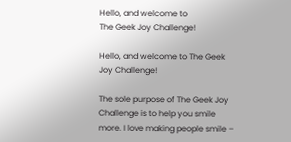Hello, and welcome to
The Geek Joy Challenge!

Hello, and welcome to The Geek Joy Challenge!

The sole purpose of The Geek Joy Challenge is to help you smile more. I love making people smile –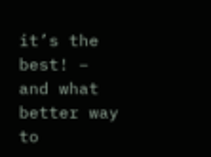it’s the best! – and what better way to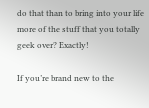do that than to bring into your life more of the stuff that you totally geek over? Exactly!

If you’re brand new to the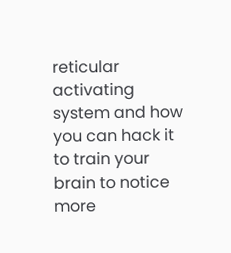reticular activating system and how you can hack it to train your brain to notice more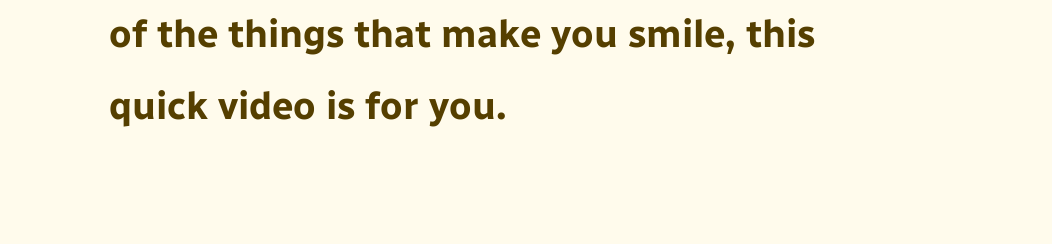of the things that make you smile, this quick video is for you.